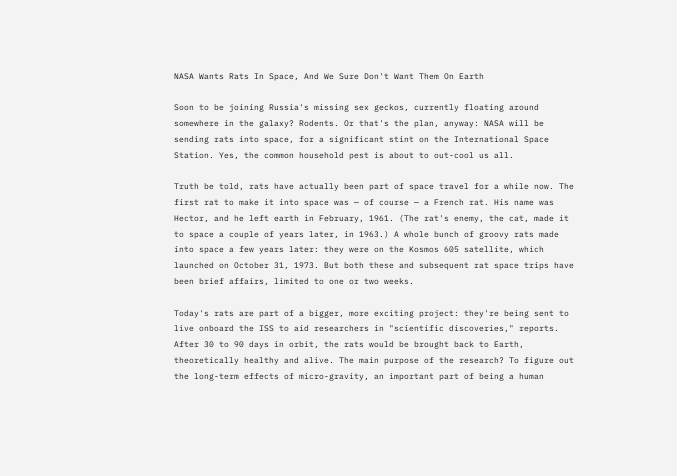NASA Wants Rats In Space, And We Sure Don't Want Them On Earth

Soon to be joining Russia's missing sex geckos, currently floating around somewhere in the galaxy? Rodents. Or that's the plan, anyway: NASA will be sending rats into space, for a significant stint on the International Space Station. Yes, the common household pest is about to out-cool us all.

Truth be told, rats have actually been part of space travel for a while now. The first rat to make it into space was — of course — a French rat. His name was Hector, and he left earth in February, 1961. (The rat's enemy, the cat, made it to space a couple of years later, in 1963.) A whole bunch of groovy rats made into space a few years later: they were on the Kosmos 605 satellite, which launched on October 31, 1973. But both these and subsequent rat space trips have been brief affairs, limited to one or two weeks.

Today's rats are part of a bigger, more exciting project: they're being sent to live onboard the ISS to aid researchers in "scientific discoveries," reports. After 30 to 90 days in orbit, the rats would be brought back to Earth, theoretically healthy and alive. The main purpose of the research? To figure out the long-term effects of micro-gravity, an important part of being a human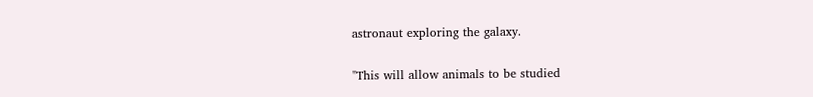astronaut exploring the galaxy.

"This will allow animals to be studied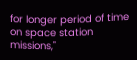for longer period of time on space station missions,"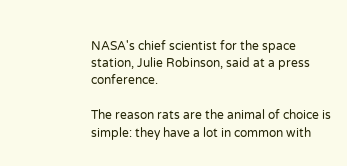NASA's chief scientist for the space station, Julie Robinson, said at a press conference.

The reason rats are the animal of choice is simple: they have a lot in common with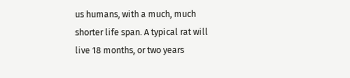us humans, with a much, much shorter life span. A typical rat will live 18 months, or two years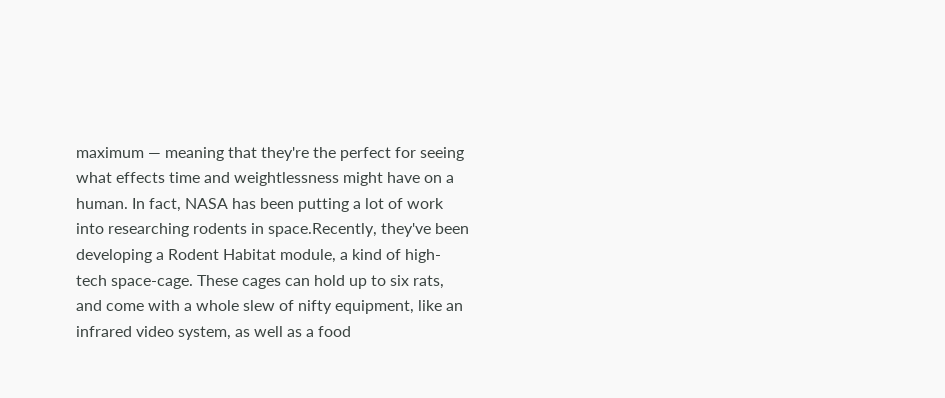maximum — meaning that they're the perfect for seeing what effects time and weightlessness might have on a human. In fact, NASA has been putting a lot of work into researching rodents in space.Recently, they've been developing a Rodent Habitat module, a kind of high-tech space-cage. These cages can hold up to six rats, and come with a whole slew of nifty equipment, like an infrared video system, as well as a food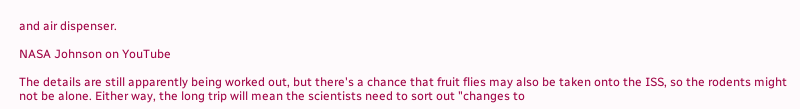and air dispenser.

NASA Johnson on YouTube

The details are still apparently being worked out, but there's a chance that fruit flies may also be taken onto the ISS, so the rodents might not be alone. Either way, the long trip will mean the scientists need to sort out "changes to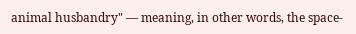animal husbandry" — meaning, in other words, the space-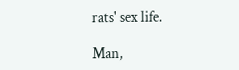rats' sex life.

Man,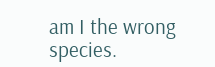am I the wrong species.